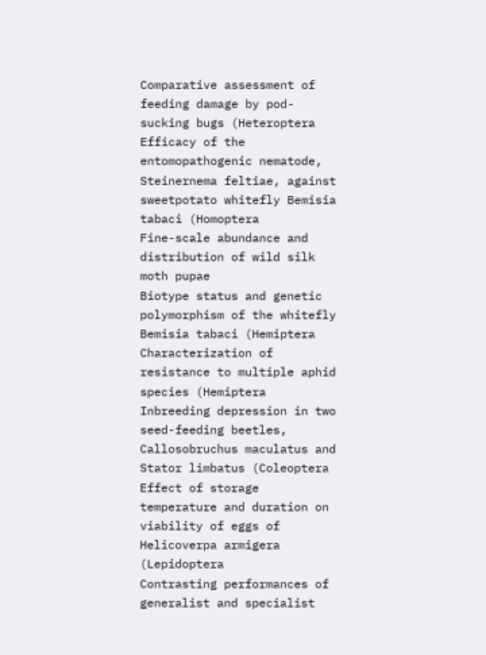Comparative assessment of feeding damage by pod-sucking bugs (Heteroptera
Efficacy of the entomopathogenic nematode, Steinernema feltiae, against sweetpotato whitefly Bemisia tabaci (Homoptera
Fine-scale abundance and distribution of wild silk moth pupae
Biotype status and genetic polymorphism of the whitefly Bemisia tabaci (Hemiptera
Characterization of resistance to multiple aphid species (Hemiptera
Inbreeding depression in two seed-feeding beetles, Callosobruchus maculatus and Stator limbatus (Coleoptera
Effect of storage temperature and duration on viability of eggs of Helicoverpa armigera (Lepidoptera
Contrasting performances of generalist and specialist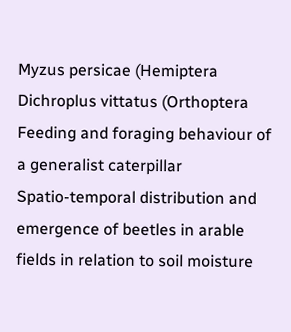Myzus persicae (Hemiptera
Dichroplus vittatus (Orthoptera
Feeding and foraging behaviour of a generalist caterpillar
Spatio-temporal distribution and emergence of beetles in arable fields in relation to soil moisture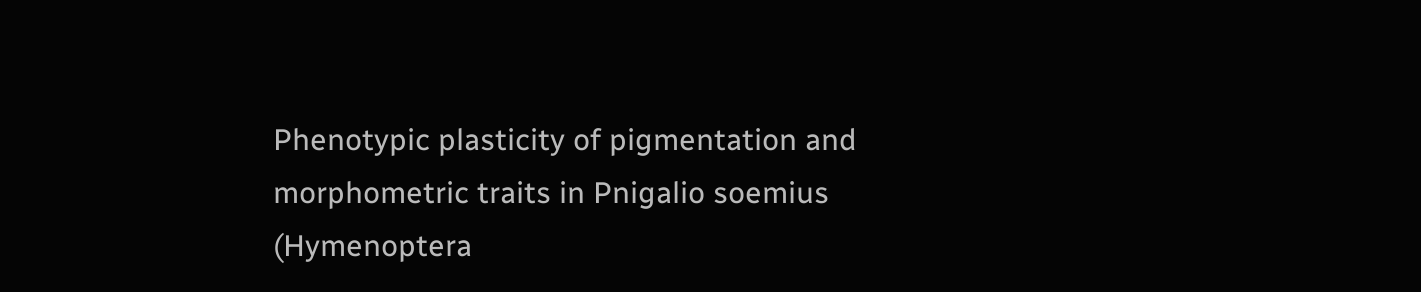Phenotypic plasticity of pigmentation and morphometric traits in Pnigalio soemius (Hymenoptera